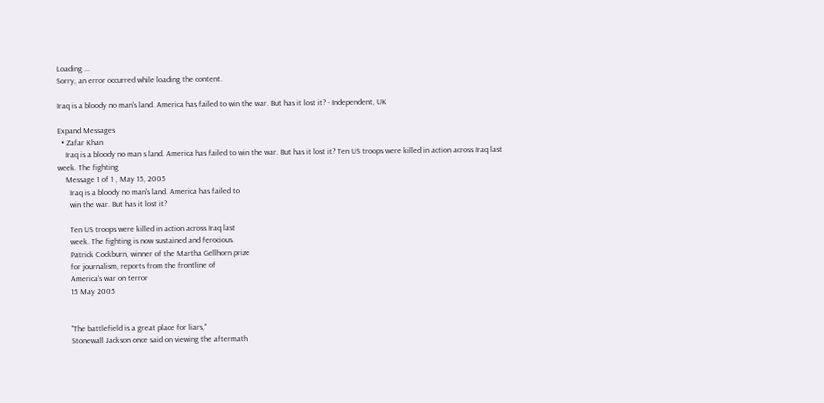Loading ...
Sorry, an error occurred while loading the content.

Iraq is a bloody no man's land. America has failed to win the war. But has it lost it? - Independent, UK

Expand Messages
  • Zafar Khan
    Iraq is a bloody no man s land. America has failed to win the war. But has it lost it? Ten US troops were killed in action across Iraq last week. The fighting
    Message 1 of 1 , May 15, 2005
      Iraq is a bloody no man's land. America has failed to
      win the war. But has it lost it?

      Ten US troops were killed in action across Iraq last
      week. The fighting is now sustained and ferocious.
      Patrick Cockburn, winner of the Martha Gellhorn prize
      for journalism, reports from the frontline of
      America's war on terror
      15 May 2005


      "The battlefield is a great place for liars,"
      Stonewall Jackson once said on viewing the aftermath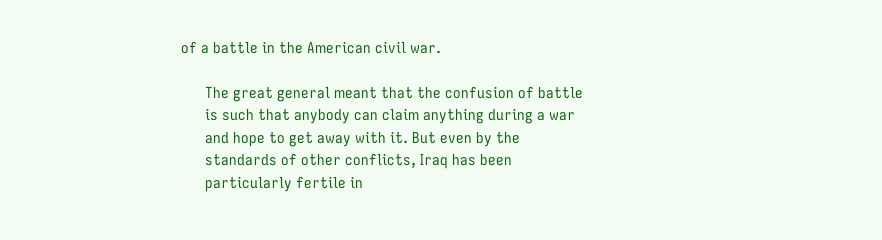of a battle in the American civil war.

      The great general meant that the confusion of battle
      is such that anybody can claim anything during a war
      and hope to get away with it. But even by the
      standards of other conflicts, Iraq has been
      particularly fertile in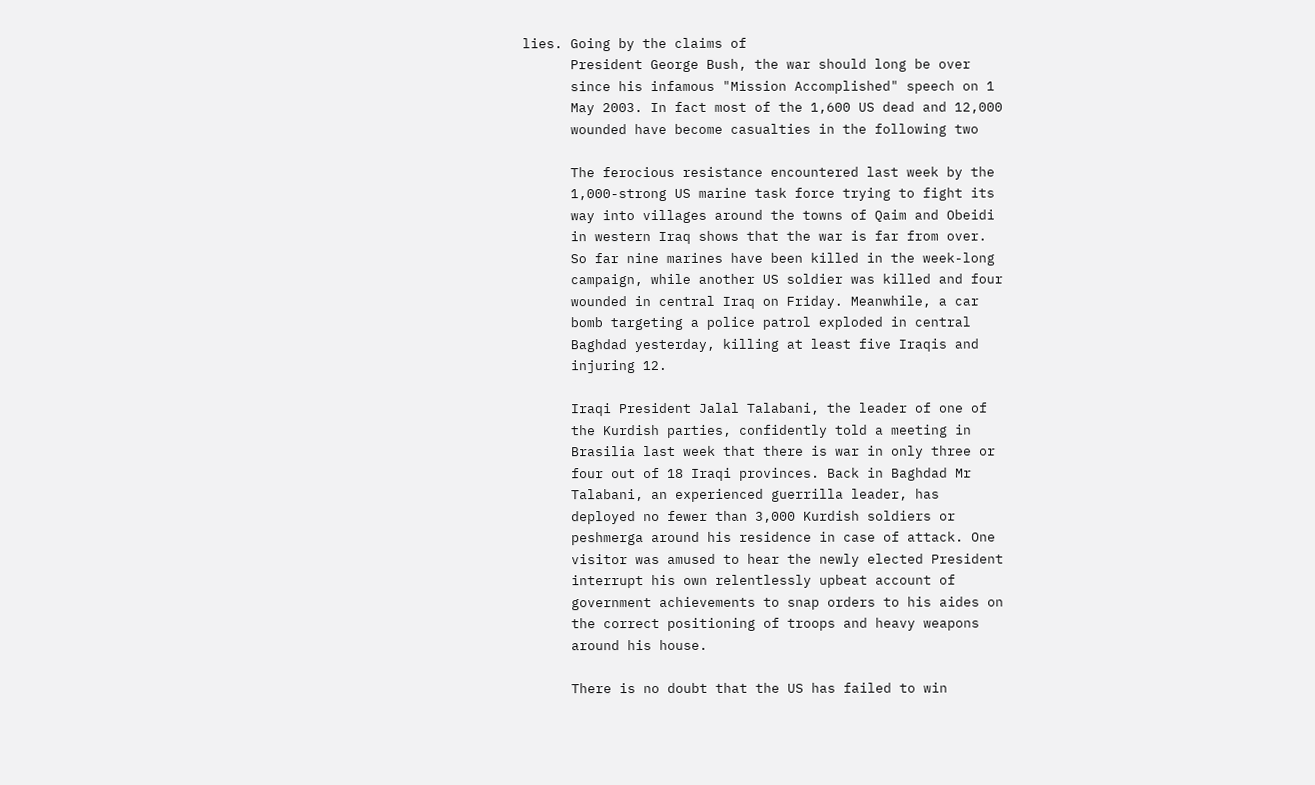lies. Going by the claims of
      President George Bush, the war should long be over
      since his infamous "Mission Accomplished" speech on 1
      May 2003. In fact most of the 1,600 US dead and 12,000
      wounded have become casualties in the following two

      The ferocious resistance encountered last week by the
      1,000-strong US marine task force trying to fight its
      way into villages around the towns of Qaim and Obeidi
      in western Iraq shows that the war is far from over.
      So far nine marines have been killed in the week-long
      campaign, while another US soldier was killed and four
      wounded in central Iraq on Friday. Meanwhile, a car
      bomb targeting a police patrol exploded in central
      Baghdad yesterday, killing at least five Iraqis and
      injuring 12.

      Iraqi President Jalal Talabani, the leader of one of
      the Kurdish parties, confidently told a meeting in
      Brasilia last week that there is war in only three or
      four out of 18 Iraqi provinces. Back in Baghdad Mr
      Talabani, an experienced guerrilla leader, has
      deployed no fewer than 3,000 Kurdish soldiers or
      peshmerga around his residence in case of attack. One
      visitor was amused to hear the newly elected President
      interrupt his own relentlessly upbeat account of
      government achievements to snap orders to his aides on
      the correct positioning of troops and heavy weapons
      around his house.

      There is no doubt that the US has failed to win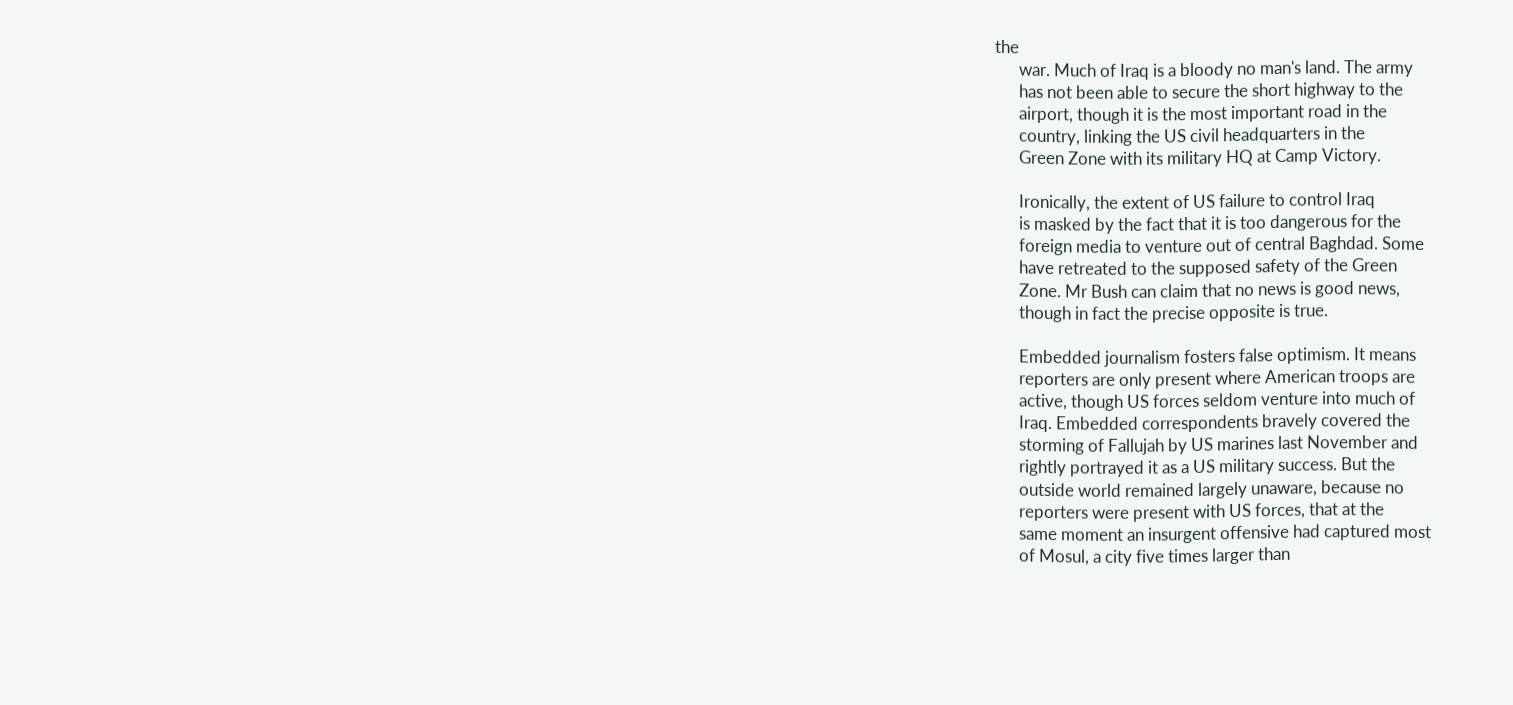the
      war. Much of Iraq is a bloody no man's land. The army
      has not been able to secure the short highway to the
      airport, though it is the most important road in the
      country, linking the US civil headquarters in the
      Green Zone with its military HQ at Camp Victory.

      Ironically, the extent of US failure to control Iraq
      is masked by the fact that it is too dangerous for the
      foreign media to venture out of central Baghdad. Some
      have retreated to the supposed safety of the Green
      Zone. Mr Bush can claim that no news is good news,
      though in fact the precise opposite is true.

      Embedded journalism fosters false optimism. It means
      reporters are only present where American troops are
      active, though US forces seldom venture into much of
      Iraq. Embedded correspondents bravely covered the
      storming of Fallujah by US marines last November and
      rightly portrayed it as a US military success. But the
      outside world remained largely unaware, because no
      reporters were present with US forces, that at the
      same moment an insurgent offensive had captured most
      of Mosul, a city five times larger than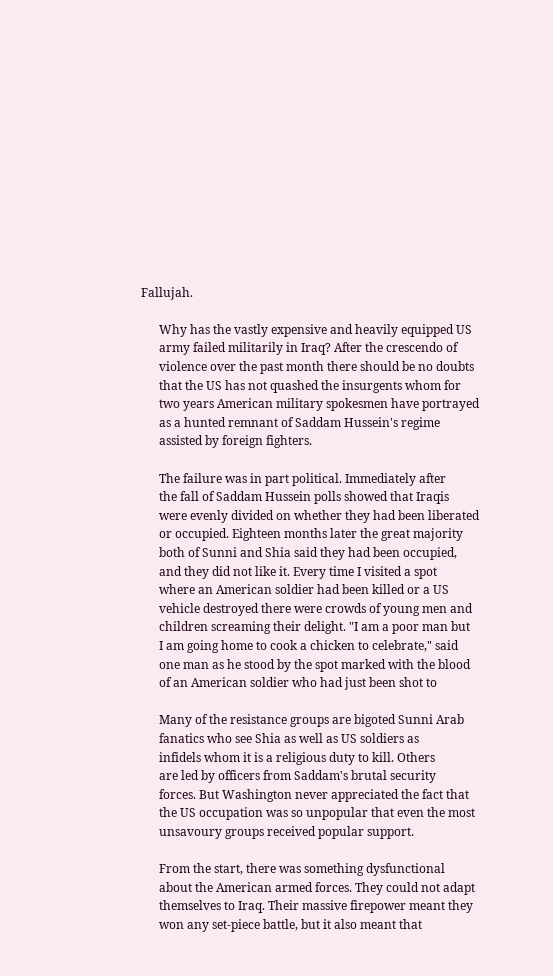Fallujah.

      Why has the vastly expensive and heavily equipped US
      army failed militarily in Iraq? After the crescendo of
      violence over the past month there should be no doubts
      that the US has not quashed the insurgents whom for
      two years American military spokesmen have portrayed
      as a hunted remnant of Saddam Hussein's regime
      assisted by foreign fighters.

      The failure was in part political. Immediately after
      the fall of Saddam Hussein polls showed that Iraqis
      were evenly divided on whether they had been liberated
      or occupied. Eighteen months later the great majority
      both of Sunni and Shia said they had been occupied,
      and they did not like it. Every time I visited a spot
      where an American soldier had been killed or a US
      vehicle destroyed there were crowds of young men and
      children screaming their delight. "I am a poor man but
      I am going home to cook a chicken to celebrate," said
      one man as he stood by the spot marked with the blood
      of an American soldier who had just been shot to

      Many of the resistance groups are bigoted Sunni Arab
      fanatics who see Shia as well as US soldiers as
      infidels whom it is a religious duty to kill. Others
      are led by officers from Saddam's brutal security
      forces. But Washington never appreciated the fact that
      the US occupation was so unpopular that even the most
      unsavoury groups received popular support.

      From the start, there was something dysfunctional
      about the American armed forces. They could not adapt
      themselves to Iraq. Their massive firepower meant they
      won any set-piece battle, but it also meant that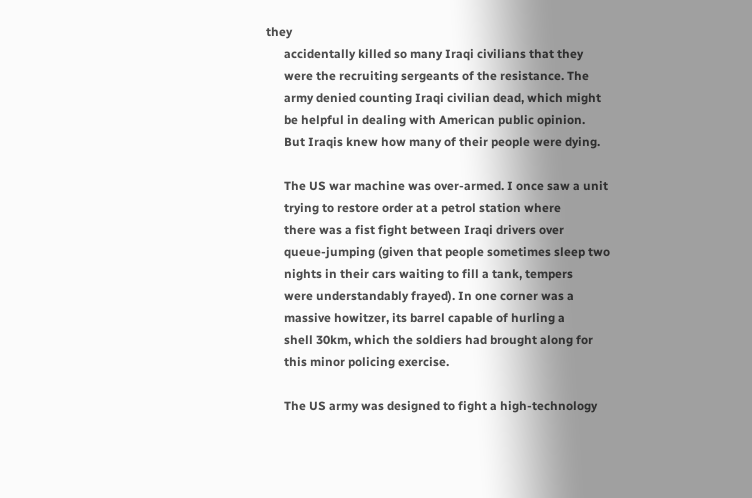they
      accidentally killed so many Iraqi civilians that they
      were the recruiting sergeants of the resistance. The
      army denied counting Iraqi civilian dead, which might
      be helpful in dealing with American public opinion.
      But Iraqis knew how many of their people were dying.

      The US war machine was over-armed. I once saw a unit
      trying to restore order at a petrol station where
      there was a fist fight between Iraqi drivers over
      queue-jumping (given that people sometimes sleep two
      nights in their cars waiting to fill a tank, tempers
      were understandably frayed). In one corner was a
      massive howitzer, its barrel capable of hurling a
      shell 30km, which the soldiers had brought along for
      this minor policing exercise.

      The US army was designed to fight a high-technology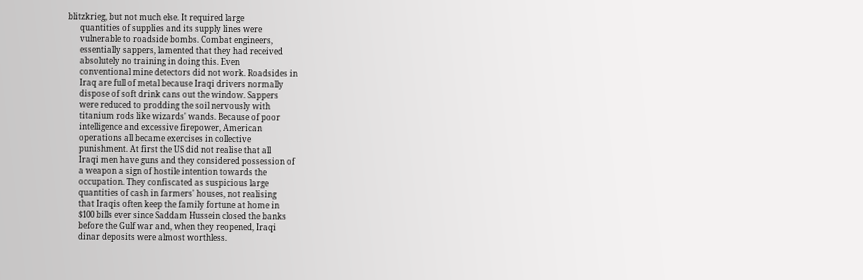blitzkrieg, but not much else. It required large
      quantities of supplies and its supply lines were
      vulnerable to roadside bombs. Combat engineers,
      essentially sappers, lamented that they had received
      absolutely no training in doing this. Even
      conventional mine detectors did not work. Roadsides in
      Iraq are full of metal because Iraqi drivers normally
      dispose of soft drink cans out the window. Sappers
      were reduced to prodding the soil nervously with
      titanium rods like wizards' wands. Because of poor
      intelligence and excessive firepower, American
      operations all became exercises in collective
      punishment. At first the US did not realise that all
      Iraqi men have guns and they considered possession of
      a weapon a sign of hostile intention towards the
      occupation. They confiscated as suspicious large
      quantities of cash in farmers' houses, not realising
      that Iraqis often keep the family fortune at home in
      $100 bills ever since Saddam Hussein closed the banks
      before the Gulf war and, when they reopened, Iraqi
      dinar deposits were almost worthless.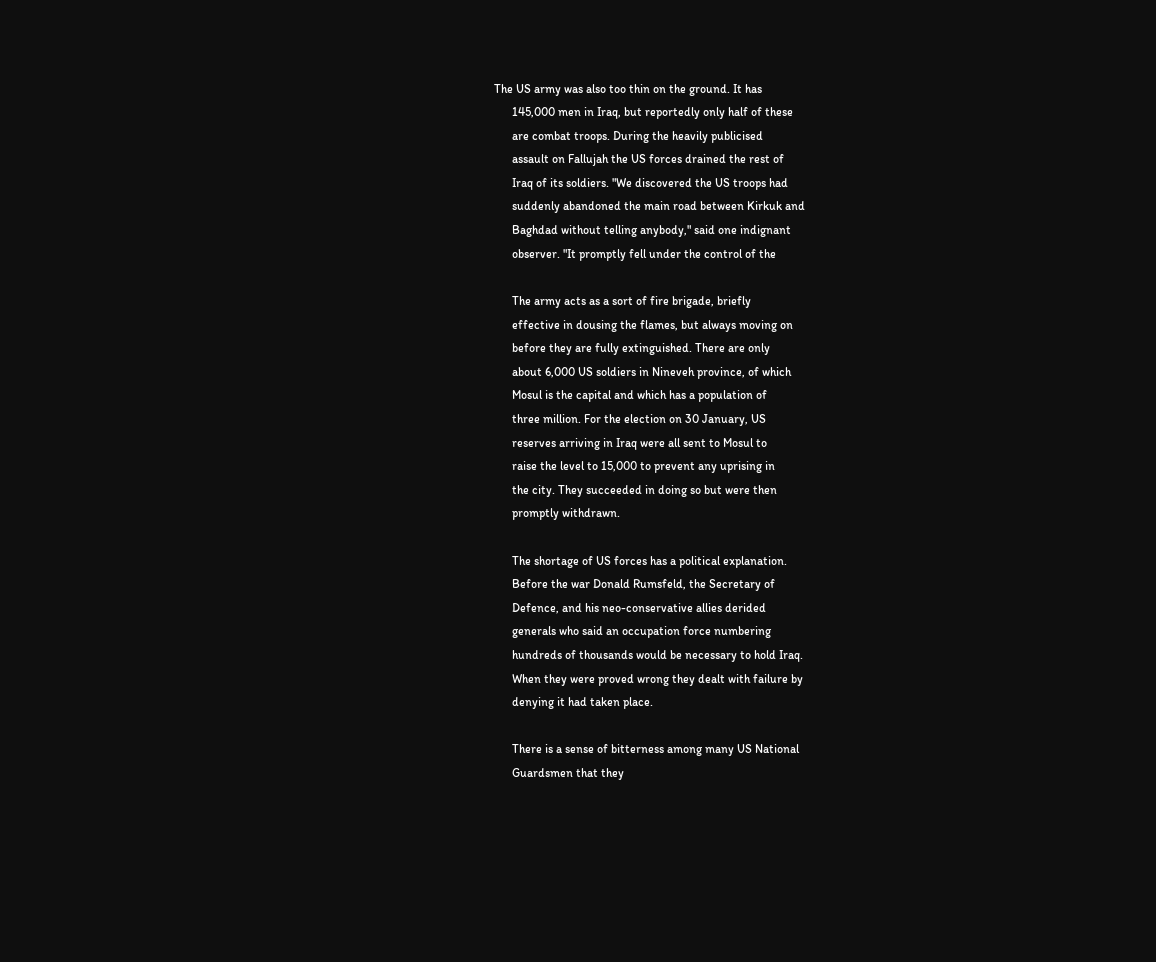The US army was also too thin on the ground. It has
      145,000 men in Iraq, but reportedly only half of these
      are combat troops. During the heavily publicised
      assault on Fallujah the US forces drained the rest of
      Iraq of its soldiers. "We discovered the US troops had
      suddenly abandoned the main road between Kirkuk and
      Baghdad without telling anybody," said one indignant
      observer. "It promptly fell under the control of the

      The army acts as a sort of fire brigade, briefly
      effective in dousing the flames, but always moving on
      before they are fully extinguished. There are only
      about 6,000 US soldiers in Nineveh province, of which
      Mosul is the capital and which has a population of
      three million. For the election on 30 January, US
      reserves arriving in Iraq were all sent to Mosul to
      raise the level to 15,000 to prevent any uprising in
      the city. They succeeded in doing so but were then
      promptly withdrawn.

      The shortage of US forces has a political explanation.
      Before the war Donald Rumsfeld, the Secretary of
      Defence, and his neo-conservative allies derided
      generals who said an occupation force numbering
      hundreds of thousands would be necessary to hold Iraq.
      When they were proved wrong they dealt with failure by
      denying it had taken place.

      There is a sense of bitterness among many US National
      Guardsmen that they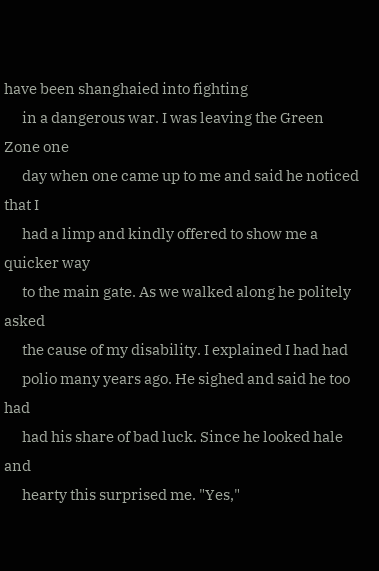have been shanghaied into fighting
      in a dangerous war. I was leaving the Green Zone one
      day when one came up to me and said he noticed that I
      had a limp and kindly offered to show me a quicker way
      to the main gate. As we walked along he politely asked
      the cause of my disability. I explained I had had
      polio many years ago. He sighed and said he too had
      had his share of bad luck. Since he looked hale and
      hearty this surprised me. "Yes,"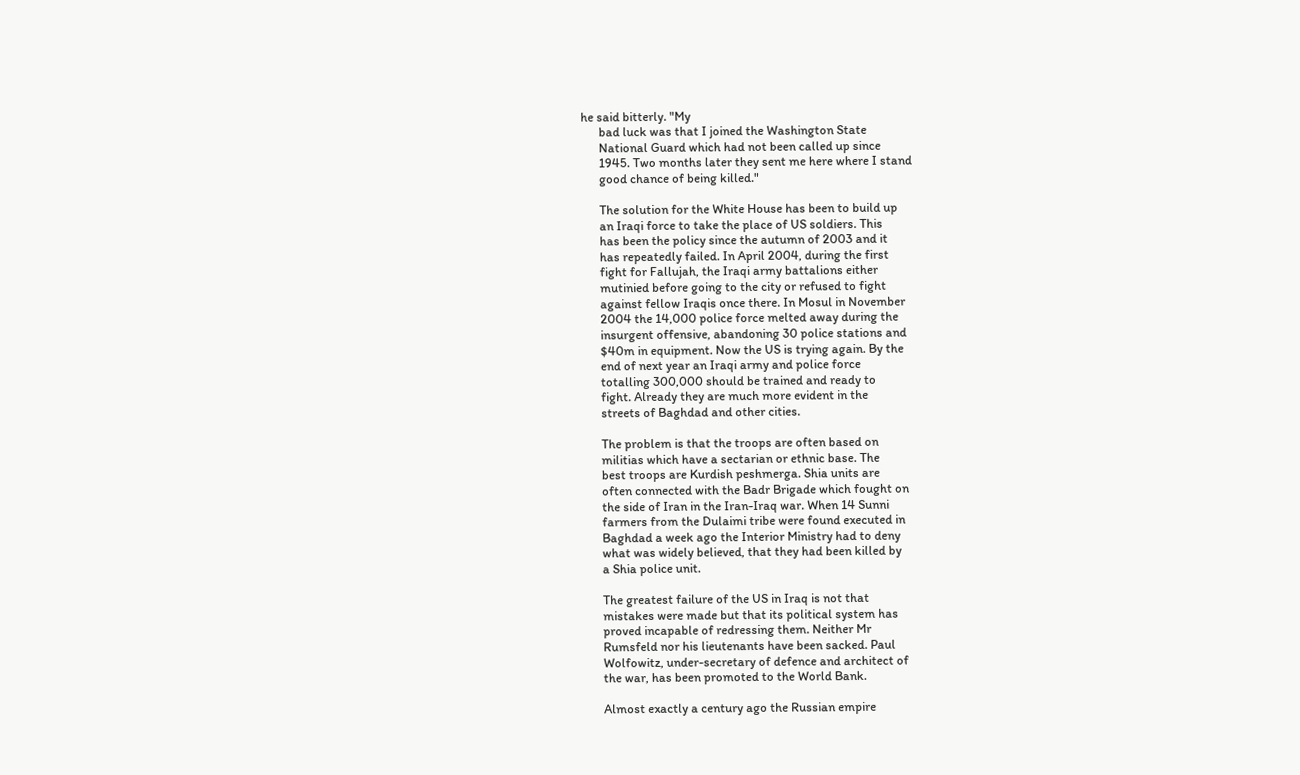he said bitterly. "My
      bad luck was that I joined the Washington State
      National Guard which had not been called up since
      1945. Two months later they sent me here where I stand
      good chance of being killed."

      The solution for the White House has been to build up
      an Iraqi force to take the place of US soldiers. This
      has been the policy since the autumn of 2003 and it
      has repeatedly failed. In April 2004, during the first
      fight for Fallujah, the Iraqi army battalions either
      mutinied before going to the city or refused to fight
      against fellow Iraqis once there. In Mosul in November
      2004 the 14,000 police force melted away during the
      insurgent offensive, abandoning 30 police stations and
      $40m in equipment. Now the US is trying again. By the
      end of next year an Iraqi army and police force
      totalling 300,000 should be trained and ready to
      fight. Already they are much more evident in the
      streets of Baghdad and other cities.

      The problem is that the troops are often based on
      militias which have a sectarian or ethnic base. The
      best troops are Kurdish peshmerga. Shia units are
      often connected with the Badr Brigade which fought on
      the side of Iran in the Iran-Iraq war. When 14 Sunni
      farmers from the Dulaimi tribe were found executed in
      Baghdad a week ago the Interior Ministry had to deny
      what was widely believed, that they had been killed by
      a Shia police unit.

      The greatest failure of the US in Iraq is not that
      mistakes were made but that its political system has
      proved incapable of redressing them. Neither Mr
      Rumsfeld nor his lieutenants have been sacked. Paul
      Wolfowitz, under-secretary of defence and architect of
      the war, has been promoted to the World Bank.

      Almost exactly a century ago the Russian empire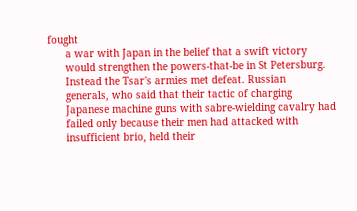fought
      a war with Japan in the belief that a swift victory
      would strengthen the powers-that-be in St Petersburg.
      Instead the Tsar's armies met defeat. Russian
      generals, who said that their tactic of charging
      Japanese machine guns with sabre-wielding cavalry had
      failed only because their men had attacked with
      insufficient brio, held their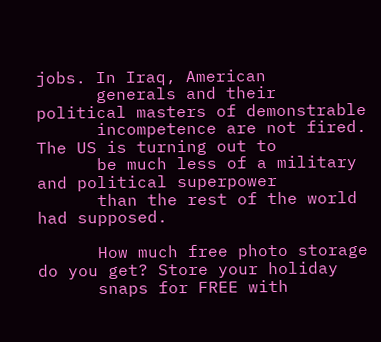jobs. In Iraq, American
      generals and their political masters of demonstrable
      incompetence are not fired. The US is turning out to
      be much less of a military and political superpower
      than the rest of the world had supposed.

      How much free photo storage do you get? Store your holiday
      snaps for FREE with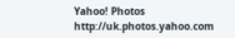Yahoo! Photos http://uk.photos.yahoo.com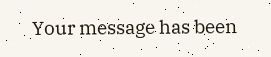Your message has been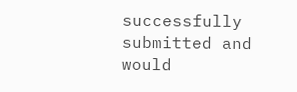successfully submitted and would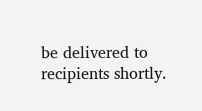be delivered to recipients shortly.